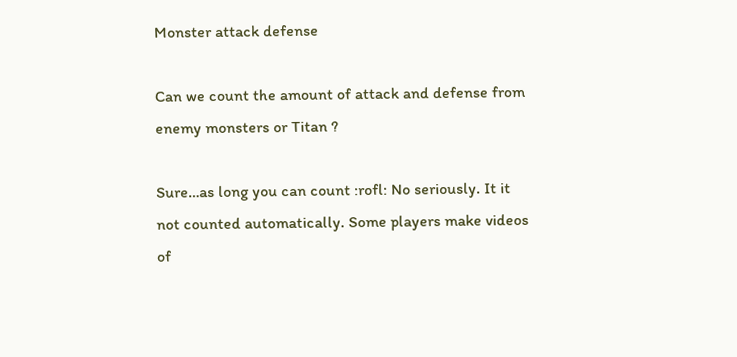Monster attack defense

Can we count the amount of attack and defense from enemy monsters or Titan ?

Sure…as long you can count :rofl: No seriously. It it not counted automatically. Some players make videos of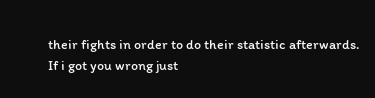their fights in order to do their statistic afterwards.
If i got you wrong just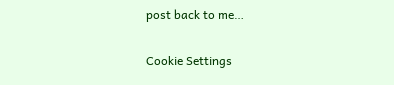post back to me…

Cookie Settings